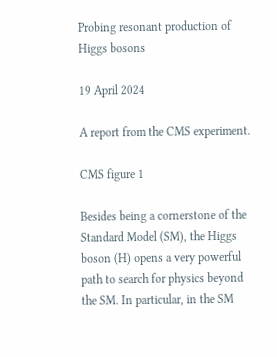Probing resonant production of Higgs bosons

19 April 2024

A report from the CMS experiment.

CMS figure 1

Besides being a cornerstone of the Standard Model (SM), the Higgs boson (H) opens a very powerful path to search for physics beyond the SM. In particular, in the SM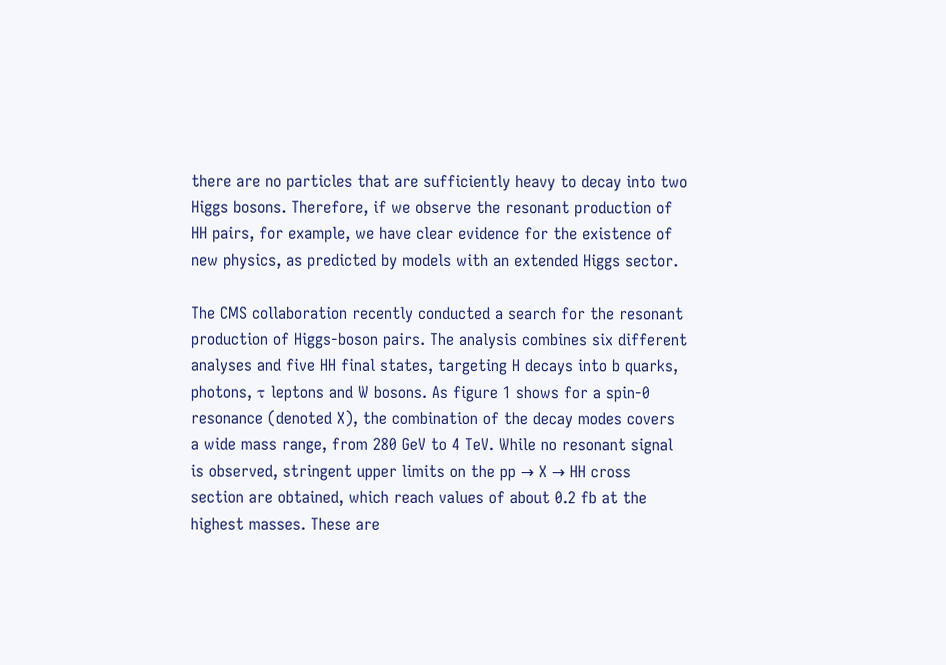there are no particles that are sufficiently heavy to decay into two Higgs bosons. Therefore, if we observe the resonant production of HH pairs, for example, we have clear evidence for the existence of new physics, as predicted by models with an extended Higgs sector.

The CMS collaboration recently conducted a search for the resonant production of Higgs-boson pairs. The analysis combines six different analyses and five HH final states, targeting H decays into b quarks, photons, τ leptons and W bosons. As figure 1 shows for a spin-0 resonance (denoted X), the combination of the decay modes covers a wide mass range, from 280 GeV to 4 TeV. While no resonant signal is observed, stringent upper limits on the pp → X → HH cross section are obtained, which reach values of about 0.2 fb at the highest masses. These are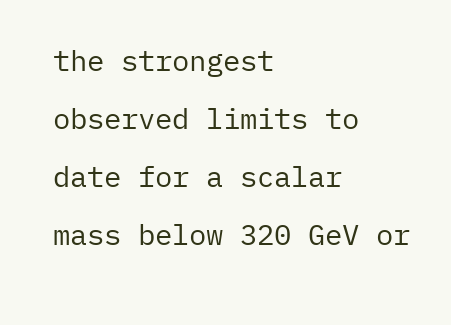the strongest observed limits to date for a scalar mass below 320 GeV or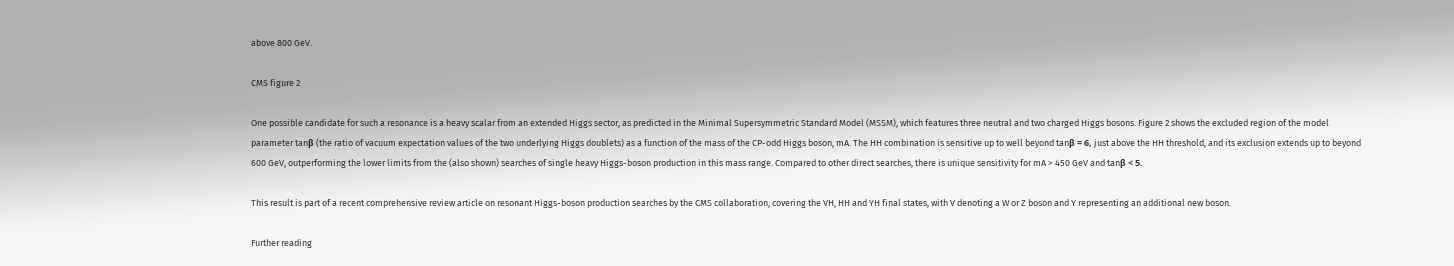above 800 GeV.

CMS figure 2

One possible candidate for such a resonance is a heavy scalar from an extended Higgs sector, as predicted in the Minimal Supersymmetric Standard Model (MSSM), which features three neutral and two charged Higgs bosons. Figure 2 shows the excluded region of the model parameter tanβ (the ratio of vacuum expectation values of the two underlying Higgs doublets) as a function of the mass of the CP-odd Higgs boson, mA. The HH combination is sensitive up to well beyond tanβ = 6, just above the HH threshold, and its exclusion extends up to beyond 600 GeV, outperforming the lower limits from the (also shown) searches of single heavy Higgs-boson production in this mass range. Compared to other direct searches, there is unique sensitivity for mA > 450 GeV and tanβ < 5.

This result is part of a recent comprehensive review article on resonant Higgs-boson production searches by the CMS collaboration, covering the VH, HH and YH final states, with V denoting a W or Z boson and Y representing an additional new boson.

Further reading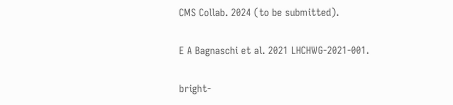CMS Collab. 2024 (to be submitted).

E A Bagnaschi et al. 2021 LHCHWG-2021-001.

bright-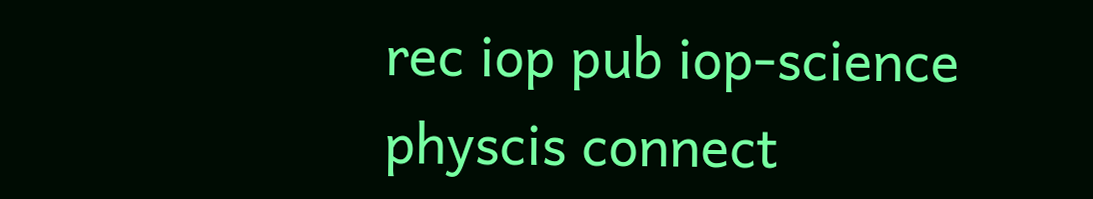rec iop pub iop-science physcis connect